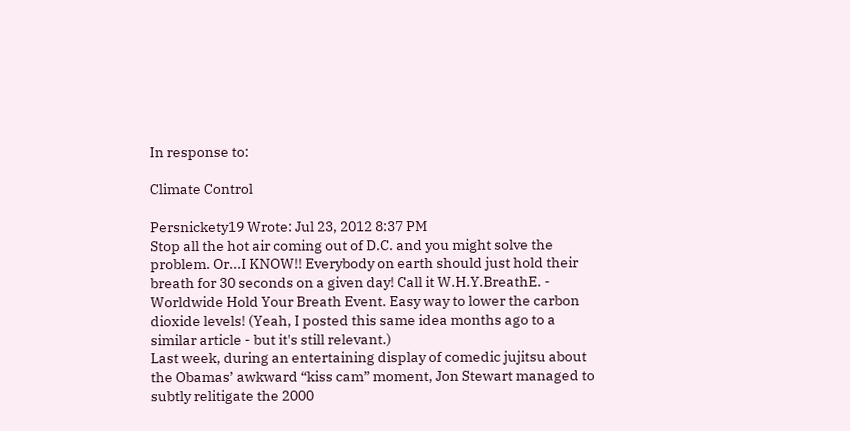In response to:

Climate Control

Persnickety19 Wrote: Jul 23, 2012 8:37 PM
Stop all the hot air coming out of D.C. and you might solve the problem. Or...I KNOW!! Everybody on earth should just hold their breath for 30 seconds on a given day! Call it W.H.Y.BreathE. - Worldwide Hold Your Breath Event. Easy way to lower the carbon dioxide levels! (Yeah, I posted this same idea months ago to a similar article - but it's still relevant.)
Last week, during an entertaining display of comedic jujitsu about the Obamas’ awkward “kiss cam” moment, Jon Stewart managed to subtly relitigate the 2000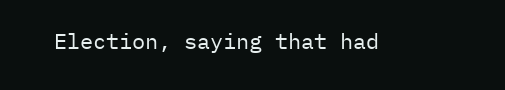Election, saying that had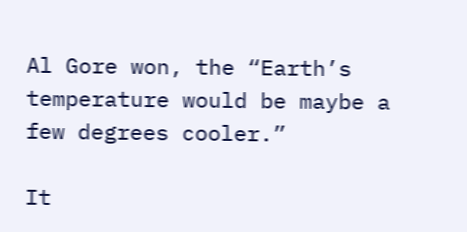Al Gore won, the “Earth’s temperature would be maybe a few degrees cooler.”

It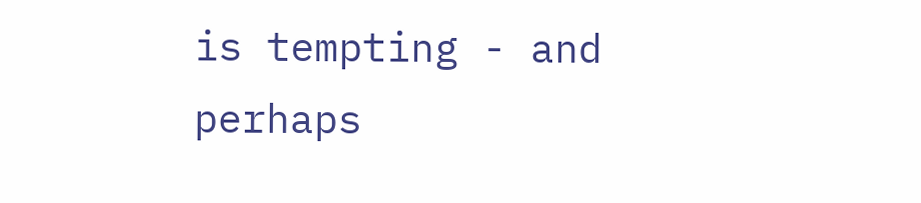is tempting - and perhaps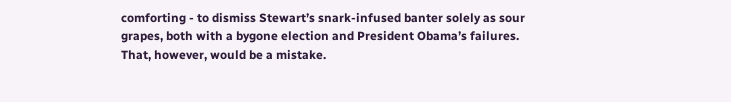comforting - to dismiss Stewart’s snark-infused banter solely as sour grapes, both with a bygone election and President Obama’s failures. That, however, would be a mistake.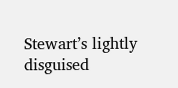Stewart’s lightly disguised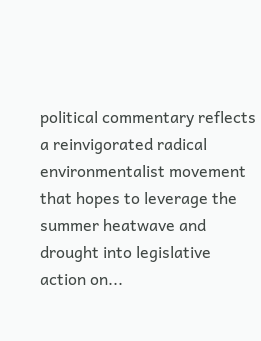political commentary reflects a reinvigorated radical environmentalist movement that hopes to leverage the summer heatwave and drought into legislative action on...